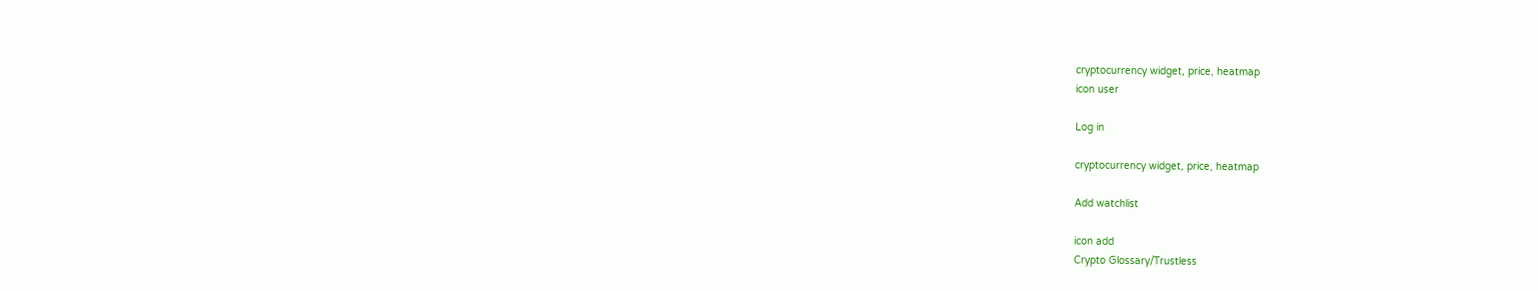cryptocurrency widget, price, heatmap
icon user

Log in

cryptocurrency widget, price, heatmap

Add watchlist

icon add
Crypto Glossary/Trustless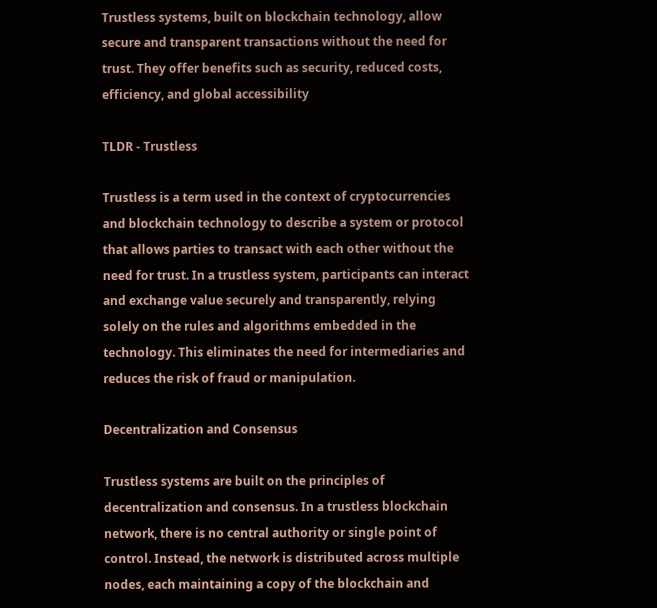Trustless systems, built on blockchain technology, allow secure and transparent transactions without the need for trust. They offer benefits such as security, reduced costs, efficiency, and global accessibility

TLDR - Trustless

Trustless is a term used in the context of cryptocurrencies and blockchain technology to describe a system or protocol that allows parties to transact with each other without the need for trust. In a trustless system, participants can interact and exchange value securely and transparently, relying solely on the rules and algorithms embedded in the technology. This eliminates the need for intermediaries and reduces the risk of fraud or manipulation.

Decentralization and Consensus

Trustless systems are built on the principles of decentralization and consensus. In a trustless blockchain network, there is no central authority or single point of control. Instead, the network is distributed across multiple nodes, each maintaining a copy of the blockchain and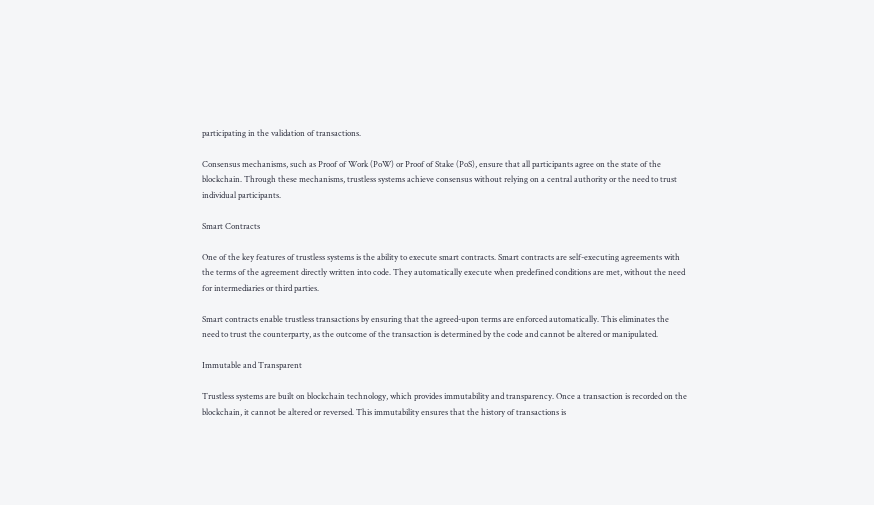participating in the validation of transactions.

Consensus mechanisms, such as Proof of Work (PoW) or Proof of Stake (PoS), ensure that all participants agree on the state of the blockchain. Through these mechanisms, trustless systems achieve consensus without relying on a central authority or the need to trust individual participants.

Smart Contracts

One of the key features of trustless systems is the ability to execute smart contracts. Smart contracts are self-executing agreements with the terms of the agreement directly written into code. They automatically execute when predefined conditions are met, without the need for intermediaries or third parties.

Smart contracts enable trustless transactions by ensuring that the agreed-upon terms are enforced automatically. This eliminates the need to trust the counterparty, as the outcome of the transaction is determined by the code and cannot be altered or manipulated.

Immutable and Transparent

Trustless systems are built on blockchain technology, which provides immutability and transparency. Once a transaction is recorded on the blockchain, it cannot be altered or reversed. This immutability ensures that the history of transactions is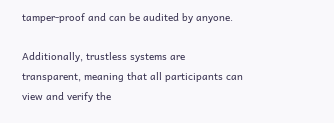tamper-proof and can be audited by anyone.

Additionally, trustless systems are transparent, meaning that all participants can view and verify the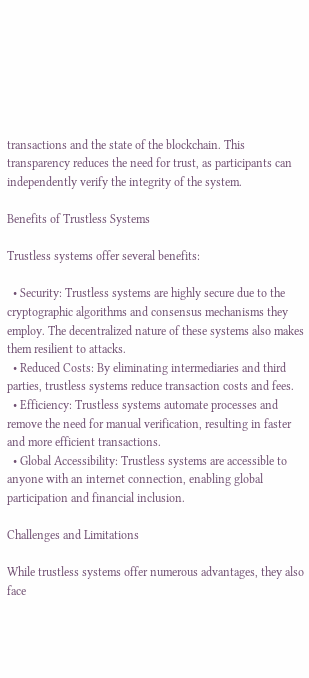transactions and the state of the blockchain. This transparency reduces the need for trust, as participants can independently verify the integrity of the system.

Benefits of Trustless Systems

Trustless systems offer several benefits:

  • Security: Trustless systems are highly secure due to the cryptographic algorithms and consensus mechanisms they employ. The decentralized nature of these systems also makes them resilient to attacks.
  • Reduced Costs: By eliminating intermediaries and third parties, trustless systems reduce transaction costs and fees.
  • Efficiency: Trustless systems automate processes and remove the need for manual verification, resulting in faster and more efficient transactions.
  • Global Accessibility: Trustless systems are accessible to anyone with an internet connection, enabling global participation and financial inclusion.

Challenges and Limitations

While trustless systems offer numerous advantages, they also face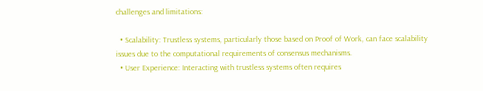challenges and limitations:

  • Scalability: Trustless systems, particularly those based on Proof of Work, can face scalability issues due to the computational requirements of consensus mechanisms.
  • User Experience: Interacting with trustless systems often requires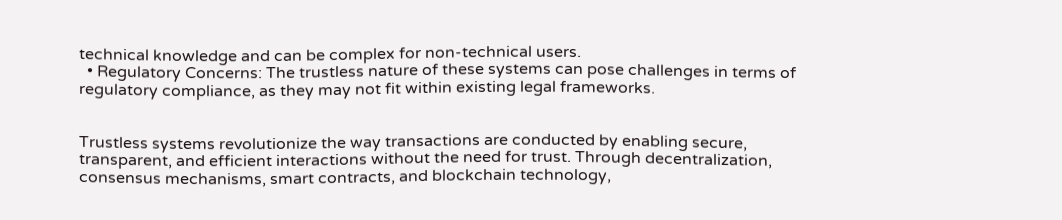technical knowledge and can be complex for non-technical users.
  • Regulatory Concerns: The trustless nature of these systems can pose challenges in terms of regulatory compliance, as they may not fit within existing legal frameworks.


Trustless systems revolutionize the way transactions are conducted by enabling secure, transparent, and efficient interactions without the need for trust. Through decentralization, consensus mechanisms, smart contracts, and blockchain technology,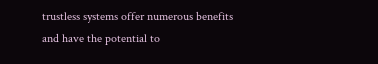trustless systems offer numerous benefits and have the potential to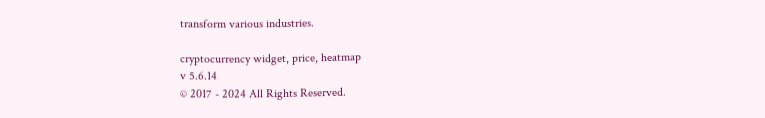transform various industries.

cryptocurrency widget, price, heatmap
v 5.6.14
© 2017 - 2024 All Rights Reserved.